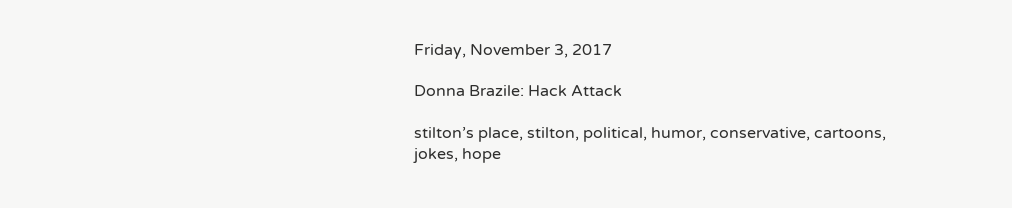Friday, November 3, 2017

Donna Brazile: Hack Attack

stilton’s place, stilton, political, humor, conservative, cartoons, jokes, hope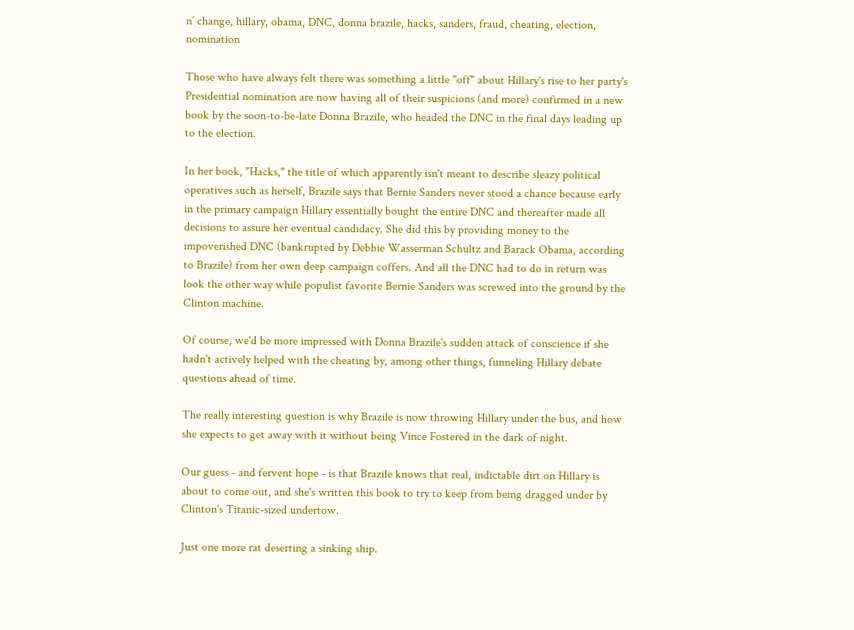n’ change, hillary, obama, DNC, donna brazile, hacks, sanders, fraud, cheating, election, nomination

Those who have always felt there was something a little "off" about Hillary's rise to her party's Presidential nomination are now having all of their suspicions (and more) confirmed in a new book by the soon-to-be-late Donna Brazile, who headed the DNC in the final days leading up to the election.

In her book, "Hacks," the title of which apparently isn't meant to describe sleazy political operatives such as herself, Brazile says that Bernie Sanders never stood a chance because early in the primary campaign Hillary essentially bought the entire DNC and thereafter made all decisions to assure her eventual candidacy. She did this by providing money to the impoverished DNC (bankrupted by Debbie Wasserman Schultz and Barack Obama, according to Brazile) from her own deep campaign coffers. And all the DNC had to do in return was look the other way while populist favorite Bernie Sanders was screwed into the ground by the Clinton machine.

Of course, we'd be more impressed with Donna Brazile's sudden attack of conscience if she hadn't actively helped with the cheating by, among other things, funneling Hillary debate questions ahead of time.

The really interesting question is why Brazile is now throwing Hillary under the bus, and how she expects to get away with it without being Vince Fostered in the dark of night.

Our guess - and fervent hope - is that Brazile knows that real, indictable dirt on Hillary is about to come out, and she's written this book to try to keep from being dragged under by Clinton's Titanic-sized undertow.

Just one more rat deserting a sinking ship.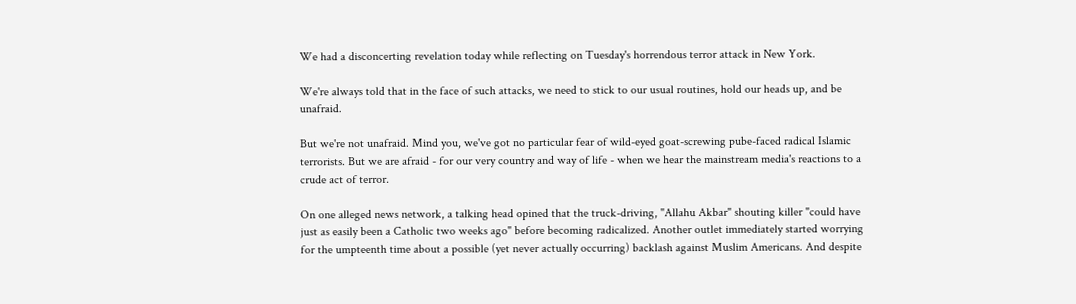We had a disconcerting revelation today while reflecting on Tuesday's horrendous terror attack in New York.

We're always told that in the face of such attacks, we need to stick to our usual routines, hold our heads up, and be unafraid.

But we're not unafraid. Mind you, we've got no particular fear of wild-eyed goat-screwing pube-faced radical Islamic terrorists. But we are afraid - for our very country and way of life - when we hear the mainstream media's reactions to a crude act of terror.

On one alleged news network, a talking head opined that the truck-driving, "Allahu Akbar" shouting killer "could have just as easily been a Catholic two weeks ago" before becoming radicalized. Another outlet immediately started worrying for the umpteenth time about a possible (yet never actually occurring) backlash against Muslim Americans. And despite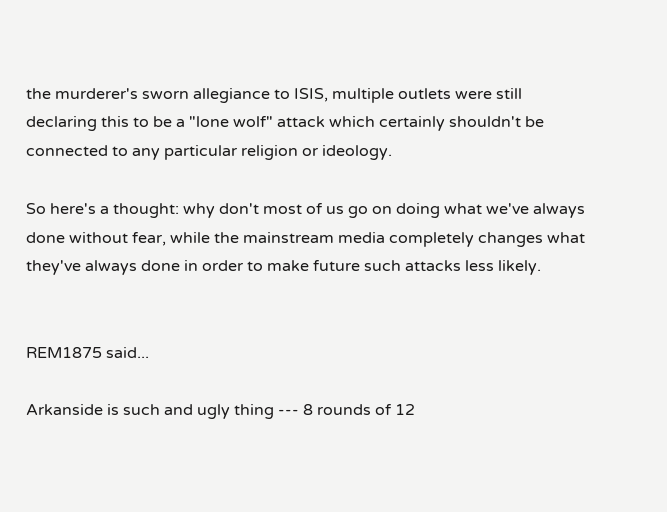the murderer's sworn allegiance to ISIS, multiple outlets were still declaring this to be a "lone wolf" attack which certainly shouldn't be connected to any particular religion or ideology.

So here's a thought: why don't most of us go on doing what we've always done without fear, while the mainstream media completely changes what they've always done in order to make future such attacks less likely.


REM1875 said...

Arkanside is such and ugly thing --- 8 rounds of 12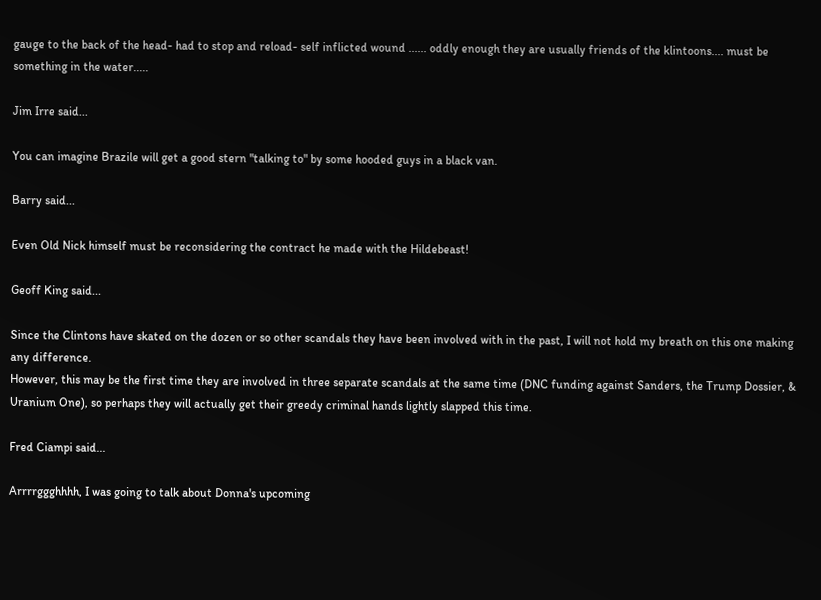gauge to the back of the head- had to stop and reload- self inflicted wound ...... oddly enough they are usually friends of the klintoons.... must be something in the water.....

Jim Irre said...

You can imagine Brazile will get a good stern "talking to" by some hooded guys in a black van.

Barry said...

Even Old Nick himself must be reconsidering the contract he made with the Hildebeast!

Geoff King said...

Since the Clintons have skated on the dozen or so other scandals they have been involved with in the past, I will not hold my breath on this one making any difference.
However, this may be the first time they are involved in three separate scandals at the same time (DNC funding against Sanders, the Trump Dossier, & Uranium One), so perhaps they will actually get their greedy criminal hands lightly slapped this time.

Fred Ciampi said...

Arrrrggghhhh, I was going to talk about Donna's upcoming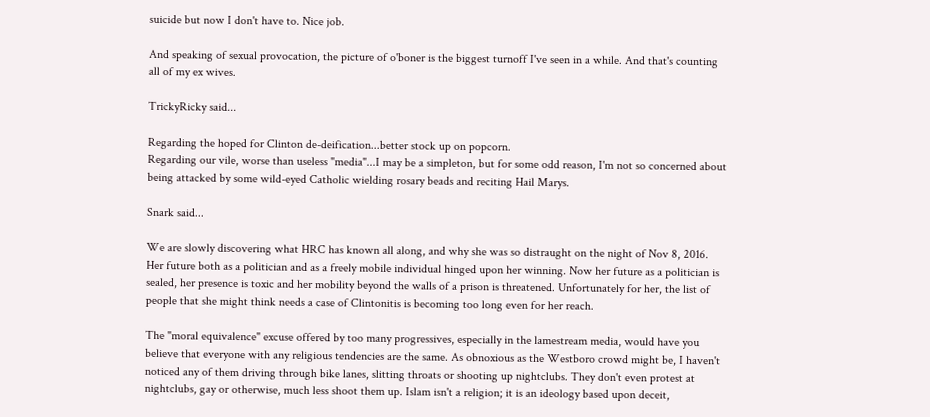suicide but now I don't have to. Nice job.

And speaking of sexual provocation, the picture of o'boner is the biggest turnoff I've seen in a while. And that's counting all of my ex wives.

TrickyRicky said...

Regarding the hoped for Clinton de-deification...better stock up on popcorn.
Regarding our vile, worse than useless "media"...I may be a simpleton, but for some odd reason, I'm not so concerned about being attacked by some wild-eyed Catholic wielding rosary beads and reciting Hail Marys.

Snark said...

We are slowly discovering what HRC has known all along, and why she was so distraught on the night of Nov 8, 2016. Her future both as a politician and as a freely mobile individual hinged upon her winning. Now her future as a politician is sealed, her presence is toxic and her mobility beyond the walls of a prison is threatened. Unfortunately for her, the list of people that she might think needs a case of Clintonitis is becoming too long even for her reach.

The "moral equivalence" excuse offered by too many progressives, especially in the lamestream media, would have you believe that everyone with any religious tendencies are the same. As obnoxious as the Westboro crowd might be, I haven't noticed any of them driving through bike lanes, slitting throats or shooting up nightclubs. They don't even protest at nightclubs, gay or otherwise, much less shoot them up. Islam isn't a religion; it is an ideology based upon deceit,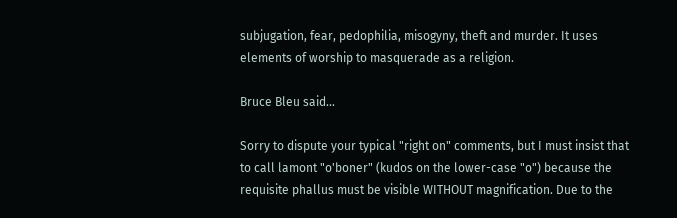subjugation, fear, pedophilia, misogyny, theft and murder. It uses elements of worship to masquerade as a religion.

Bruce Bleu said...

Sorry to dispute your typical "right on" comments, but I must insist that to call lamont "o'boner" (kudos on the lower-case "o") because the requisite phallus must be visible WITHOUT magnification. Due to the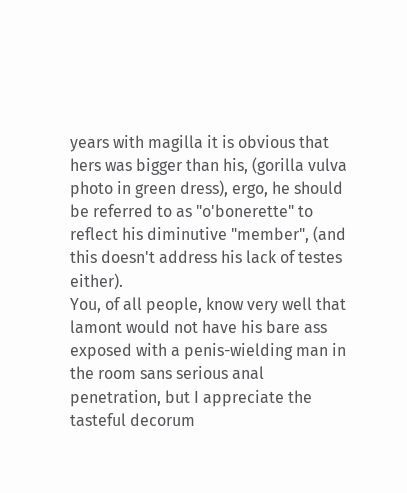years with magilla it is obvious that hers was bigger than his, (gorilla vulva photo in green dress), ergo, he should be referred to as "o'bonerette" to reflect his diminutive "member", (and this doesn't address his lack of testes either).
You, of all people, know very well that lamont would not have his bare ass exposed with a penis-wielding man in the room sans serious anal penetration, but I appreciate the tasteful decorum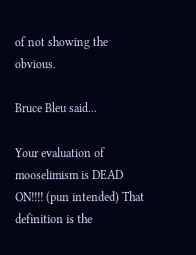of not showing the obvious.

Bruce Bleu said...

Your evaluation of mooselimism is DEAD ON!!!! (pun intended) That definition is the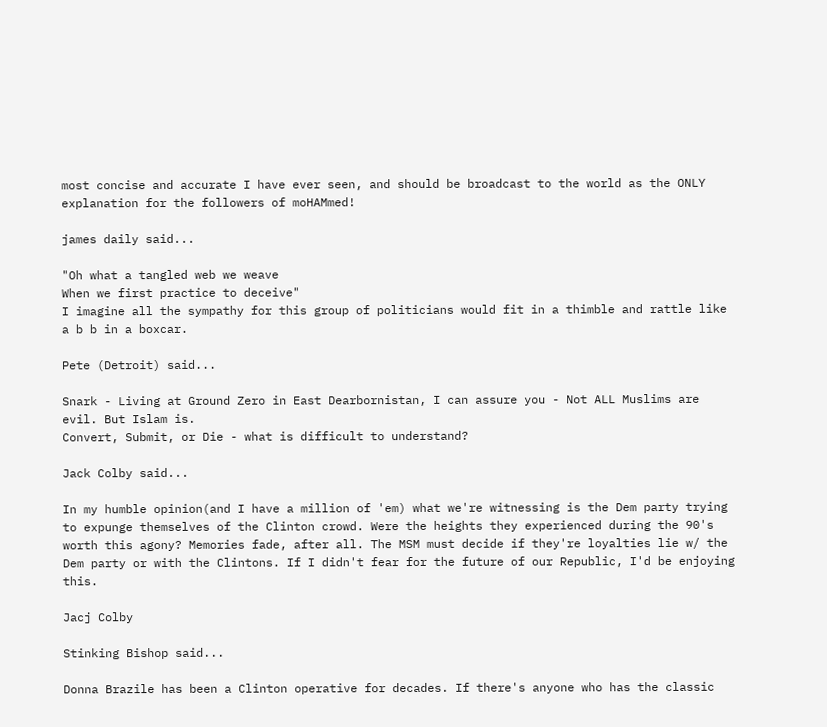most concise and accurate I have ever seen, and should be broadcast to the world as the ONLY explanation for the followers of moHAMmed!

james daily said...

"Oh what a tangled web we weave
When we first practice to deceive"
I imagine all the sympathy for this group of politicians would fit in a thimble and rattle like a b b in a boxcar.

Pete (Detroit) said...

Snark - Living at Ground Zero in East Dearbornistan, I can assure you - Not ALL Muslims are evil. But Islam is.
Convert, Submit, or Die - what is difficult to understand?

Jack Colby said...

In my humble opinion(and I have a million of 'em) what we're witnessing is the Dem party trying to expunge themselves of the Clinton crowd. Were the heights they experienced during the 90's worth this agony? Memories fade, after all. The MSM must decide if they're loyalties lie w/ the Dem party or with the Clintons. If I didn't fear for the future of our Republic, I'd be enjoying this.

Jacj Colby

Stinking Bishop said...

Donna Brazile has been a Clinton operative for decades. If there's anyone who has the classic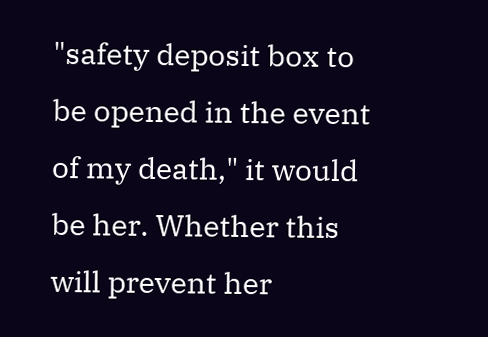"safety deposit box to be opened in the event of my death," it would be her. Whether this will prevent her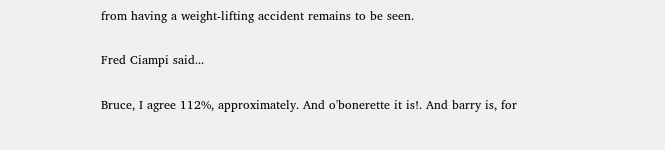from having a weight-lifting accident remains to be seen.

Fred Ciampi said...

Bruce, I agree 112%, approximately. And o'bonerette it is!. And barry is, for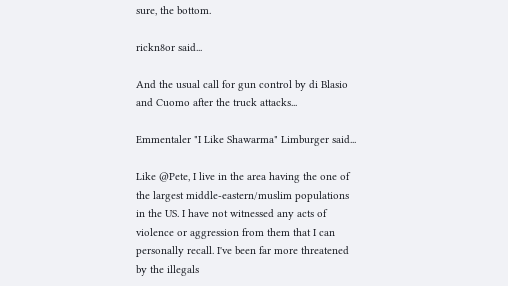sure, the bottom.

rickn8or said...

And the usual call for gun control by di Blasio and Cuomo after the truck attacks...

Emmentaler "I Like Shawarma" Limburger said...

Like @Pete, I live in the area having the one of the largest middle-eastern/muslim populations in the US. I have not witnessed any acts of violence or aggression from them that I can personally recall. I've been far more threatened by the illegals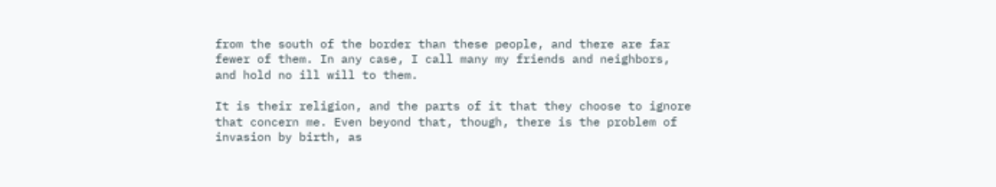from the south of the border than these people, and there are far fewer of them. In any case, I call many my friends and neighbors, and hold no ill will to them.

It is their religion, and the parts of it that they choose to ignore that concern me. Even beyond that, though, there is the problem of invasion by birth, as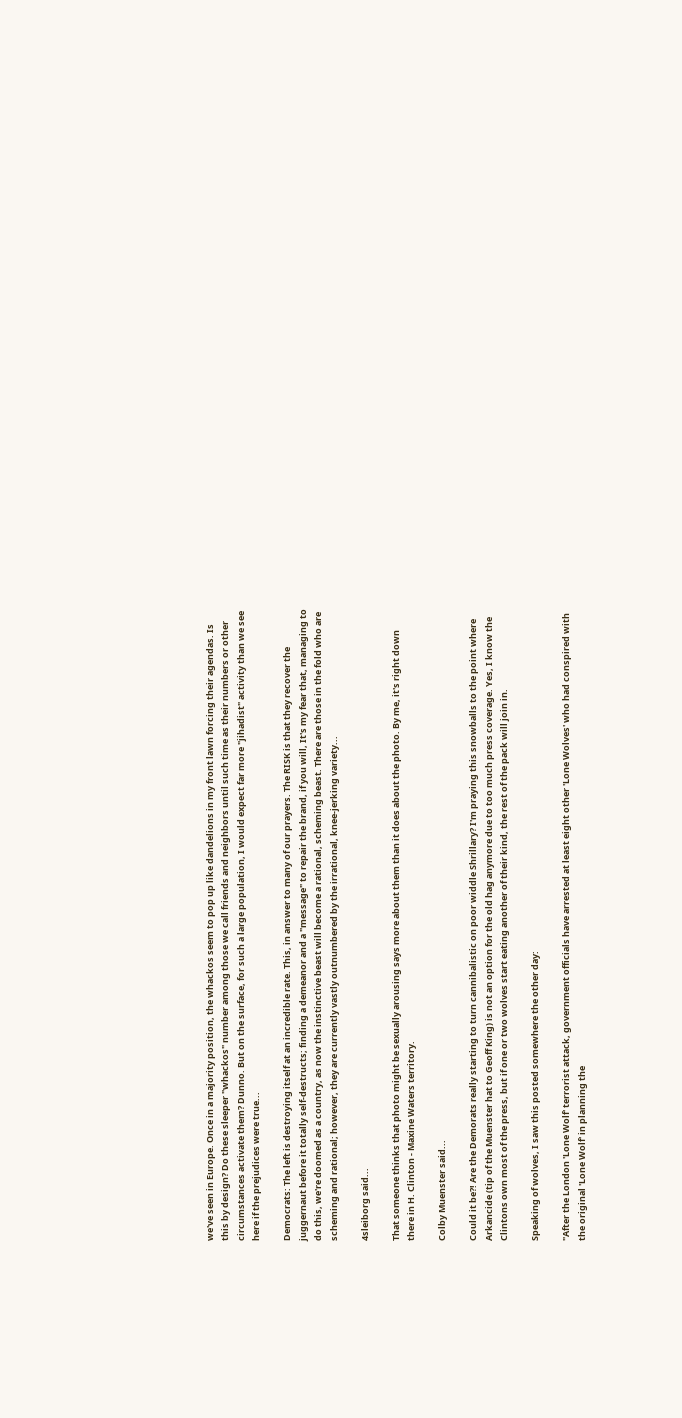we've seen in Europe. Once in a majority position, the whackos seem to pop up like dandelions in my front lawn forcing their agendas. Is this by design? Do these sleeper "whackos" number among those we call friends and neighbors until such time as their numbers or other circumstances activate them? Dunno. But on the surface, for such a large population, I would expect far more "jihadist" activity than we see here if the prejudices were true...

Democrats: The left is destroying itself at an incredible rate. This, in answer to many of our prayers. The RISK is that they recover the juggernaut before it totally self-destructs; finding a demeanor and a "message" to repair the brand, if you will, It's my fear that, managing to do this, we're doomed as a country, as now the instinctive beast will become a rational, scheming beast. There are those in the fold who are scheming and rational; however, they are currently vastly outnumbered by the irrational, knee-jerking variety...

4sleiborg said...

That someone thinks that photo might be sexually arousing says more about them than it does about the photo. By me, it's right down there in H. Clinton - Maxine Waters territory.

Colby Muenster said...

Could it be?! Are the Demorats really starting to turn cannibalistic on poor widdle Shrillary? I'm praying this snowballs to the point where Arkancide (tip of the Muenster hat to Geoff King) is not an option for the old hag anymore due to too much press coverage. Yes, I know the Clintons own most of the press, but if one or two wolves start eating another of their kind, the rest of the pack will join in.

Speaking of wolves, I saw this posted somewhere the other day:

"After the London 'Lone Wolf' terrorist attack, government officials have arrested at least eight other 'Lone Wolves' who had conspired with the original 'Lone Wolf' in planning the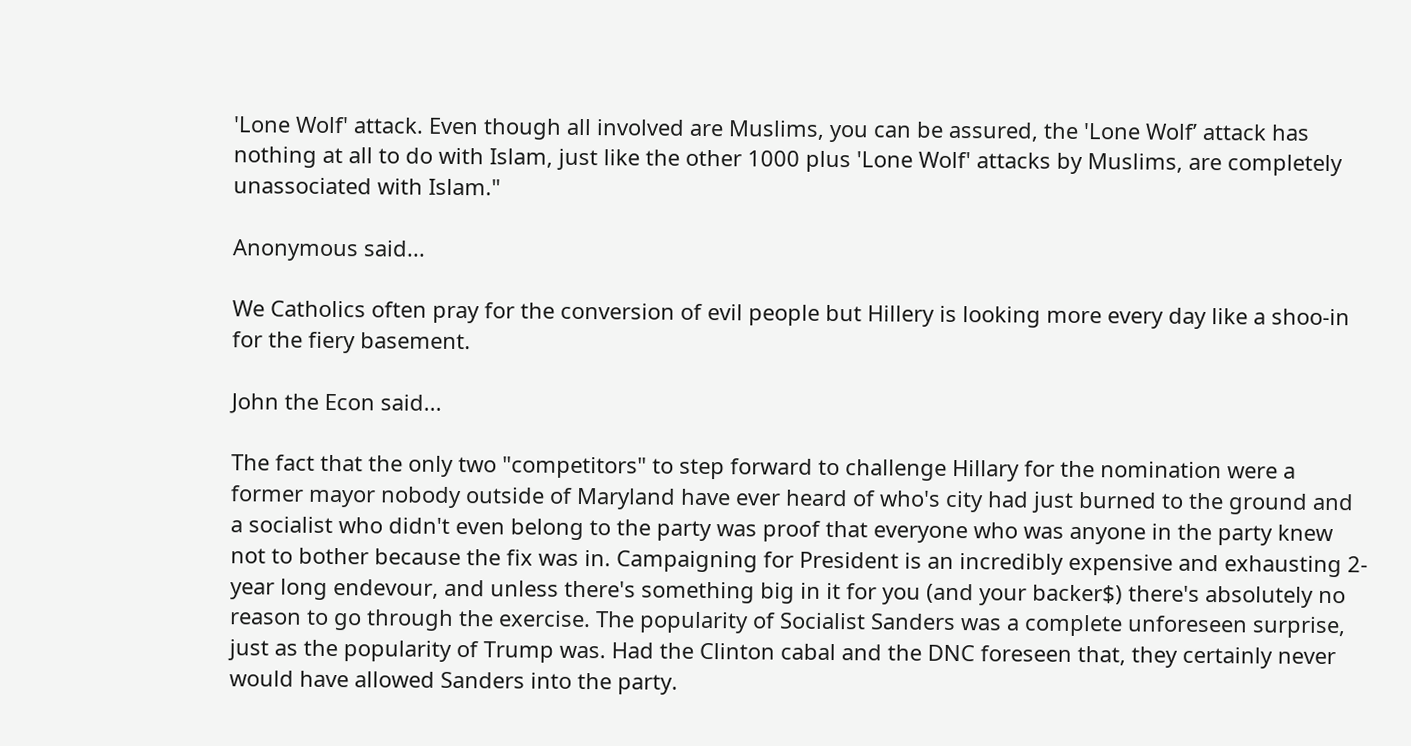'Lone Wolf' attack. Even though all involved are Muslims, you can be assured, the 'Lone Wolf’ attack has nothing at all to do with Islam, just like the other 1000 plus 'Lone Wolf' attacks by Muslims, are completely unassociated with Islam."

Anonymous said...

We Catholics often pray for the conversion of evil people but Hillery is looking more every day like a shoo-in for the fiery basement.

John the Econ said...

The fact that the only two "competitors" to step forward to challenge Hillary for the nomination were a former mayor nobody outside of Maryland have ever heard of who's city had just burned to the ground and a socialist who didn't even belong to the party was proof that everyone who was anyone in the party knew not to bother because the fix was in. Campaigning for President is an incredibly expensive and exhausting 2-year long endevour, and unless there's something big in it for you (and your backer$) there's absolutely no reason to go through the exercise. The popularity of Socialist Sanders was a complete unforeseen surprise, just as the popularity of Trump was. Had the Clinton cabal and the DNC foreseen that, they certainly never would have allowed Sanders into the party.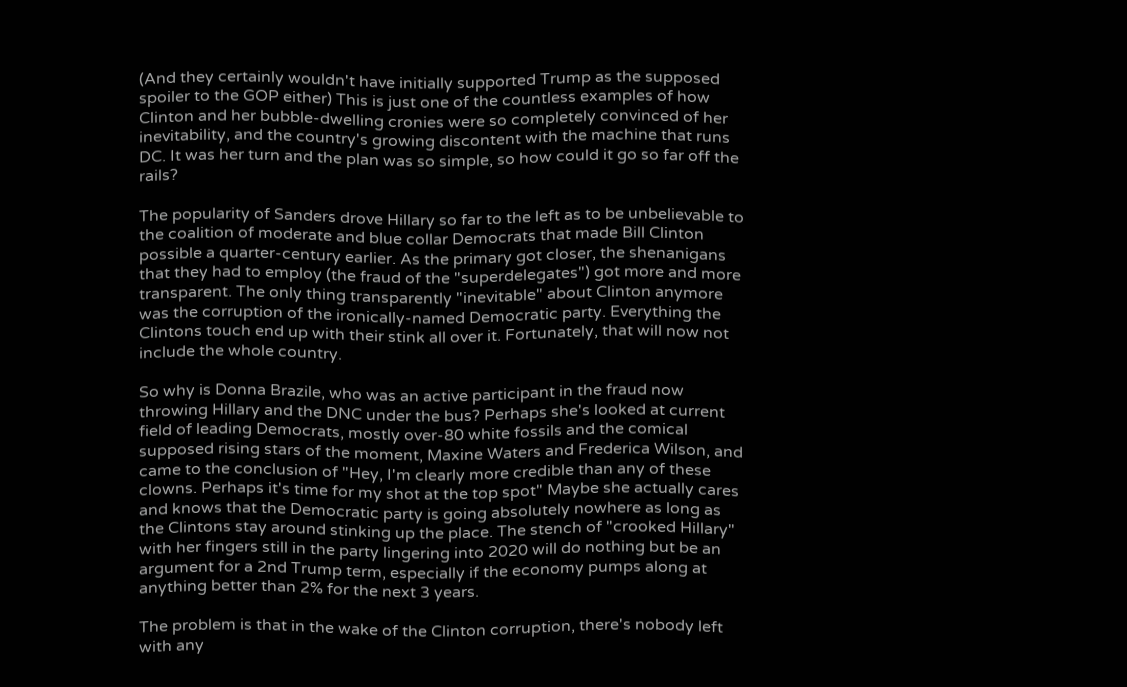(And they certainly wouldn't have initially supported Trump as the supposed spoiler to the GOP either) This is just one of the countless examples of how Clinton and her bubble-dwelling cronies were so completely convinced of her inevitability, and the country's growing discontent with the machine that runs DC. It was her turn and the plan was so simple, so how could it go so far off the rails?

The popularity of Sanders drove Hillary so far to the left as to be unbelievable to the coalition of moderate and blue collar Democrats that made Bill Clinton possible a quarter-century earlier. As the primary got closer, the shenanigans that they had to employ (the fraud of the "superdelegates") got more and more transparent. The only thing transparently "inevitable" about Clinton anymore was the corruption of the ironically-named Democratic party. Everything the Clintons touch end up with their stink all over it. Fortunately, that will now not include the whole country.

So why is Donna Brazile, who was an active participant in the fraud now throwing Hillary and the DNC under the bus? Perhaps she's looked at current field of leading Democrats, mostly over-80 white fossils and the comical supposed rising stars of the moment, Maxine Waters and Frederica Wilson, and came to the conclusion of "Hey, I'm clearly more credible than any of these clowns. Perhaps it's time for my shot at the top spot" Maybe she actually cares and knows that the Democratic party is going absolutely nowhere as long as the Clintons stay around stinking up the place. The stench of "crooked Hillary" with her fingers still in the party lingering into 2020 will do nothing but be an argument for a 2nd Trump term, especially if the economy pumps along at anything better than 2% for the next 3 years.

The problem is that in the wake of the Clinton corruption, there's nobody left with any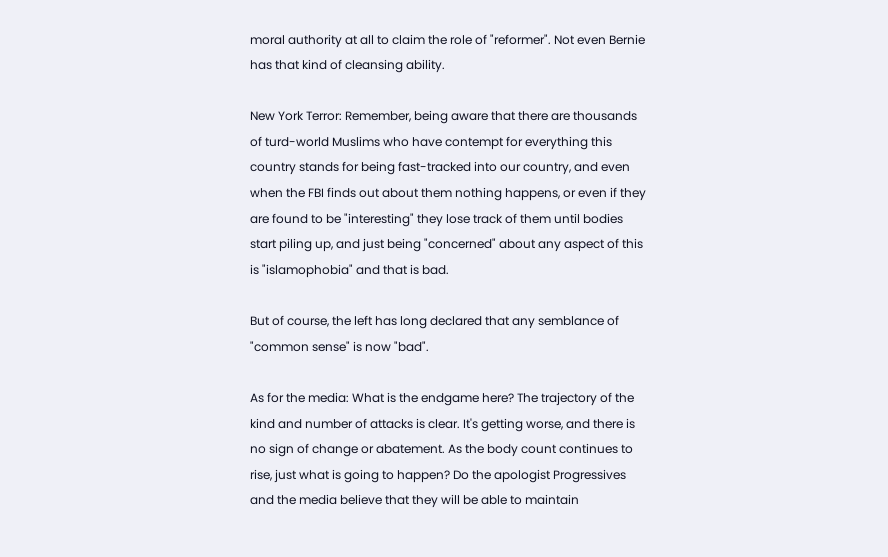moral authority at all to claim the role of "reformer". Not even Bernie has that kind of cleansing ability.

New York Terror: Remember, being aware that there are thousands of turd-world Muslims who have contempt for everything this country stands for being fast-tracked into our country, and even when the FBI finds out about them nothing happens, or even if they are found to be "interesting" they lose track of them until bodies start piling up, and just being "concerned" about any aspect of this is "islamophobia" and that is bad.

But of course, the left has long declared that any semblance of "common sense" is now "bad".

As for the media: What is the endgame here? The trajectory of the kind and number of attacks is clear. It's getting worse, and there is no sign of change or abatement. As the body count continues to rise, just what is going to happen? Do the apologist Progressives and the media believe that they will be able to maintain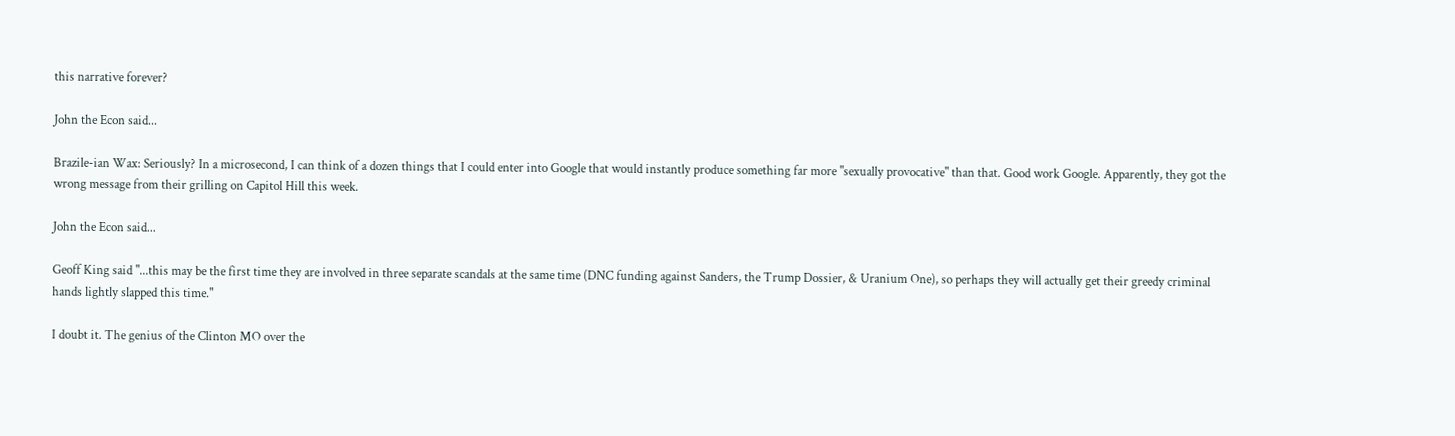this narrative forever?

John the Econ said...

Brazile-ian Wax: Seriously? In a microsecond, I can think of a dozen things that I could enter into Google that would instantly produce something far more "sexually provocative" than that. Good work Google. Apparently, they got the wrong message from their grilling on Capitol Hill this week.

John the Econ said...

Geoff King said "...this may be the first time they are involved in three separate scandals at the same time (DNC funding against Sanders, the Trump Dossier, & Uranium One), so perhaps they will actually get their greedy criminal hands lightly slapped this time."

I doubt it. The genius of the Clinton MO over the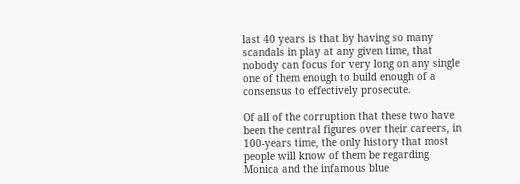last 40 years is that by having so many scandals in play at any given time, that nobody can focus for very long on any single one of them enough to build enough of a consensus to effectively prosecute.

Of all of the corruption that these two have been the central figures over their careers, in 100-years time, the only history that most people will know of them be regarding Monica and the infamous blue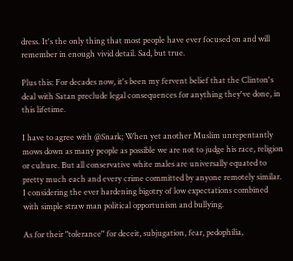dress. It's the only thing that most people have ever focused on and will remember in enough vivid detail. Sad, but true.

Plus this: For decades now, it's been my fervent belief that the Clinton's deal with Satan preclude legal consequences for anything they've done, in this lifetime.

I have to agree with @Snark; When yet another Muslim unrepentantly mows down as many people as possible we are not to judge his race, religion or culture. But all conservative white males are universally equated to pretty much each and every crime committed by anyone remotely similar. I considering the ever hardening bigotry of low expectations combined with simple straw man political opportunism and bullying.

As for their "tolerance" for deceit, subjugation, fear, pedophilia,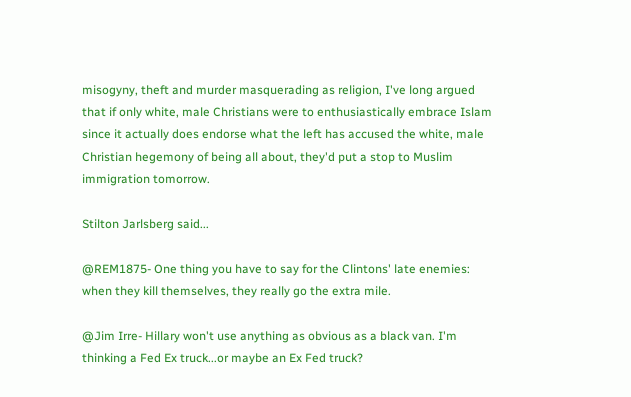misogyny, theft and murder masquerading as religion, I've long argued that if only white, male Christians were to enthusiastically embrace Islam since it actually does endorse what the left has accused the white, male Christian hegemony of being all about, they'd put a stop to Muslim immigration tomorrow.

Stilton Jarlsberg said...

@REM1875- One thing you have to say for the Clintons' late enemies: when they kill themselves, they really go the extra mile.

@Jim Irre- Hillary won't use anything as obvious as a black van. I'm thinking a Fed Ex truck...or maybe an Ex Fed truck?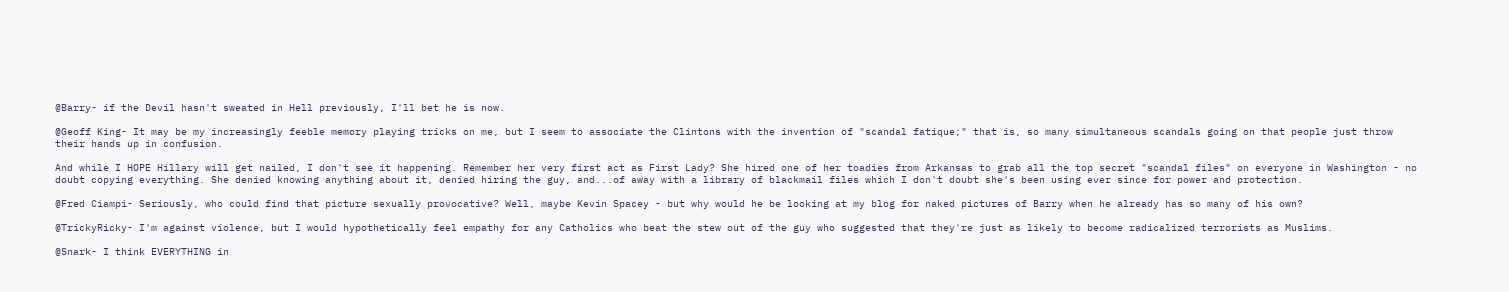@Barry- if the Devil hasn't sweated in Hell previously, I'll bet he is now.

@Geoff King- It may be my increasingly feeble memory playing tricks on me, but I seem to associate the Clintons with the invention of "scandal fatique;" that is, so many simultaneous scandals going on that people just throw their hands up in confusion.

And while I HOPE Hillary will get nailed, I don't see it happening. Remember her very first act as First Lady? She hired one of her toadies from Arkansas to grab all the top secret "scandal files" on everyone in Washington - no doubt copying everything. She denied knowing anything about it, denied hiring the guy, and...of away with a library of blackmail files which I don't doubt she's been using ever since for power and protection.

@Fred Ciampi- Seriously, who could find that picture sexually provocative? Well, maybe Kevin Spacey - but why would he be looking at my blog for naked pictures of Barry when he already has so many of his own?

@TrickyRicky- I'm against violence, but I would hypothetically feel empathy for any Catholics who beat the stew out of the guy who suggested that they're just as likely to become radicalized terrorists as Muslims.

@Snark- I think EVERYTHING in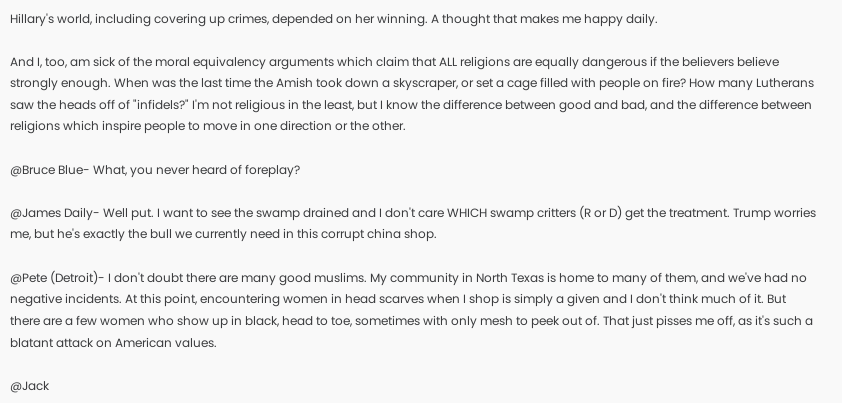Hillary's world, including covering up crimes, depended on her winning. A thought that makes me happy daily.

And I, too, am sick of the moral equivalency arguments which claim that ALL religions are equally dangerous if the believers believe strongly enough. When was the last time the Amish took down a skyscraper, or set a cage filled with people on fire? How many Lutherans saw the heads off of "infidels?" I'm not religious in the least, but I know the difference between good and bad, and the difference between religions which inspire people to move in one direction or the other.

@Bruce Blue- What, you never heard of foreplay?

@James Daily- Well put. I want to see the swamp drained and I don't care WHICH swamp critters (R or D) get the treatment. Trump worries me, but he's exactly the bull we currently need in this corrupt china shop.

@Pete (Detroit)- I don't doubt there are many good muslims. My community in North Texas is home to many of them, and we've had no negative incidents. At this point, encountering women in head scarves when I shop is simply a given and I don't think much of it. But there are a few women who show up in black, head to toe, sometimes with only mesh to peek out of. That just pisses me off, as it's such a blatant attack on American values.

@Jack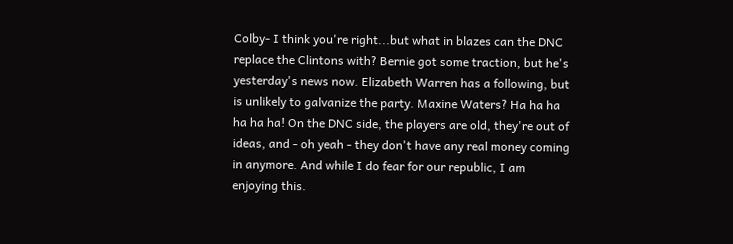Colby- I think you're right...but what in blazes can the DNC replace the Clintons with? Bernie got some traction, but he's yesterday's news now. Elizabeth Warren has a following, but is unlikely to galvanize the party. Maxine Waters? Ha ha ha ha ha ha! On the DNC side, the players are old, they're out of ideas, and - oh yeah - they don't have any real money coming in anymore. And while I do fear for our republic, I am enjoying this.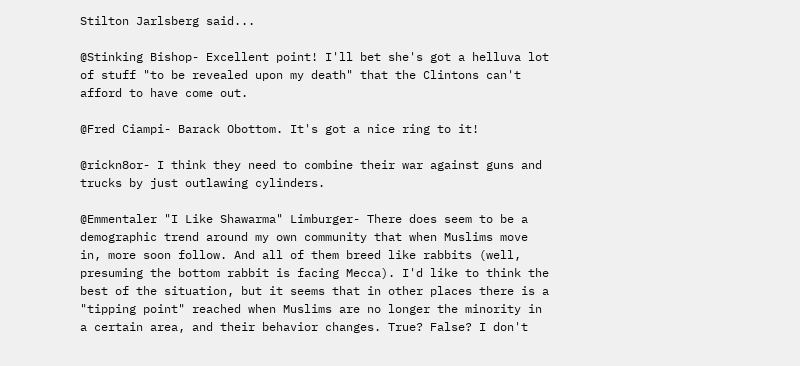Stilton Jarlsberg said...

@Stinking Bishop- Excellent point! I'll bet she's got a helluva lot of stuff "to be revealed upon my death" that the Clintons can't afford to have come out.

@Fred Ciampi- Barack Obottom. It's got a nice ring to it!

@rickn8or- I think they need to combine their war against guns and trucks by just outlawing cylinders.

@Emmentaler "I Like Shawarma" Limburger- There does seem to be a demographic trend around my own community that when Muslims move in, more soon follow. And all of them breed like rabbits (well, presuming the bottom rabbit is facing Mecca). I'd like to think the best of the situation, but it seems that in other places there is a "tipping point" reached when Muslims are no longer the minority in a certain area, and their behavior changes. True? False? I don't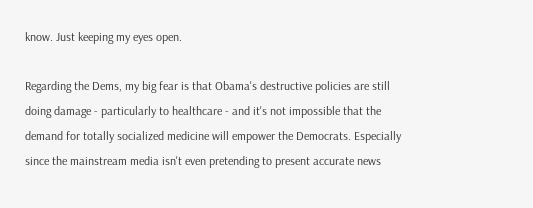know. Just keeping my eyes open.

Regarding the Dems, my big fear is that Obama's destructive policies are still doing damage - particularly to healthcare - and it's not impossible that the demand for totally socialized medicine will empower the Democrats. Especially since the mainstream media isn't even pretending to present accurate news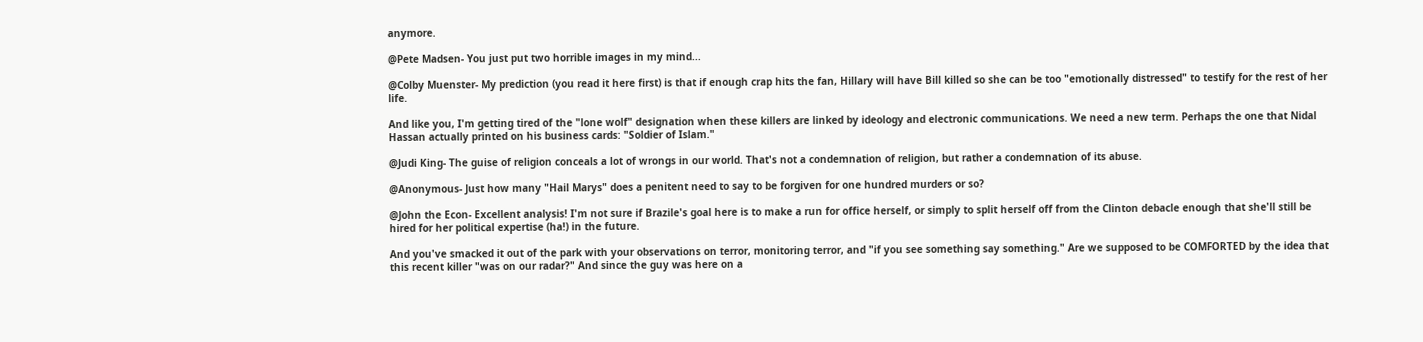anymore.

@Pete Madsen- You just put two horrible images in my mind...

@Colby Muenster- My prediction (you read it here first) is that if enough crap hits the fan, Hillary will have Bill killed so she can be too "emotionally distressed" to testify for the rest of her life.

And like you, I'm getting tired of the "lone wolf" designation when these killers are linked by ideology and electronic communications. We need a new term. Perhaps the one that Nidal Hassan actually printed on his business cards: "Soldier of Islam."

@Judi King- The guise of religion conceals a lot of wrongs in our world. That's not a condemnation of religion, but rather a condemnation of its abuse.

@Anonymous- Just how many "Hail Marys" does a penitent need to say to be forgiven for one hundred murders or so?

@John the Econ- Excellent analysis! I'm not sure if Brazile's goal here is to make a run for office herself, or simply to split herself off from the Clinton debacle enough that she'll still be hired for her political expertise (ha!) in the future.

And you've smacked it out of the park with your observations on terror, monitoring terror, and "if you see something say something." Are we supposed to be COMFORTED by the idea that this recent killer "was on our radar?" And since the guy was here on a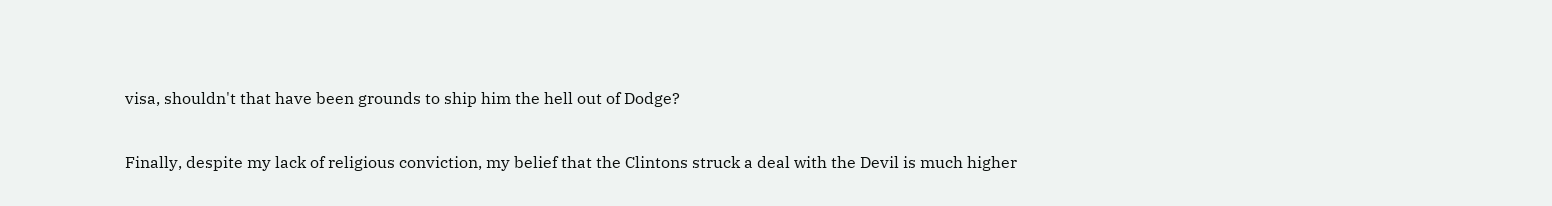visa, shouldn't that have been grounds to ship him the hell out of Dodge?

Finally, despite my lack of religious conviction, my belief that the Clintons struck a deal with the Devil is much higher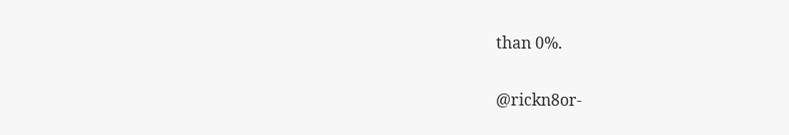than 0%.

@rickn8or-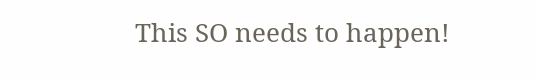This SO needs to happen!